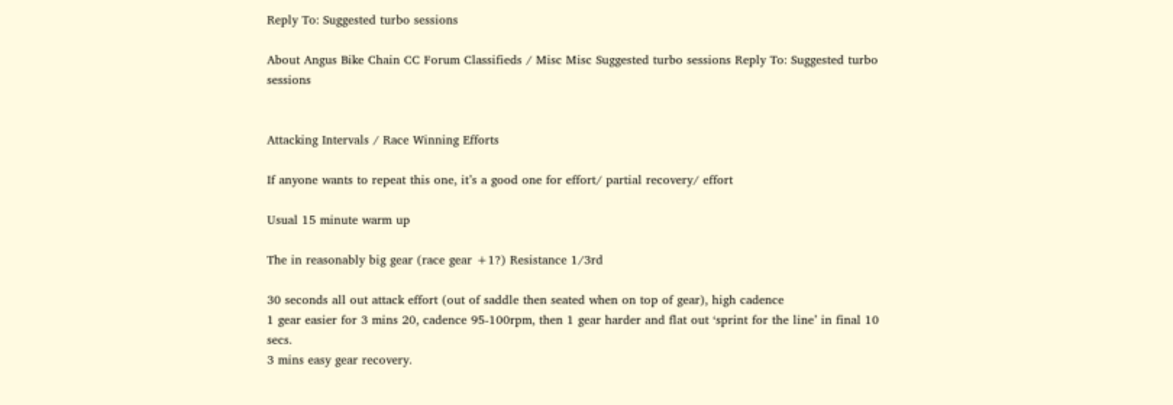Reply To: Suggested turbo sessions

About Angus Bike Chain CC Forum Classifieds / Misc Misc Suggested turbo sessions Reply To: Suggested turbo sessions


Attacking Intervals / Race Winning Efforts

If anyone wants to repeat this one, it’s a good one for effort/ partial recovery/ effort

Usual 15 minute warm up

The in reasonably big gear (race gear +1?) Resistance 1/3rd

30 seconds all out attack effort (out of saddle then seated when on top of gear), high cadence
1 gear easier for 3 mins 20, cadence 95-100rpm, then 1 gear harder and flat out ‘sprint for the line’ in final 10 secs.
3 mins easy gear recovery.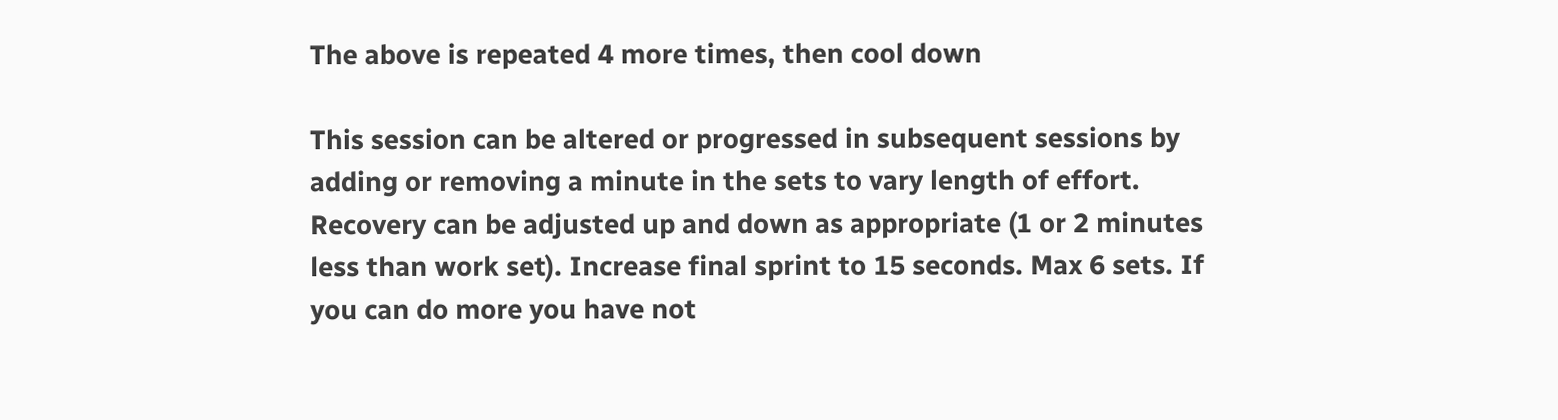The above is repeated 4 more times, then cool down

This session can be altered or progressed in subsequent sessions by adding or removing a minute in the sets to vary length of effort. Recovery can be adjusted up and down as appropriate (1 or 2 minutes less than work set). Increase final sprint to 15 seconds. Max 6 sets. If you can do more you have not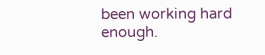been working hard enough.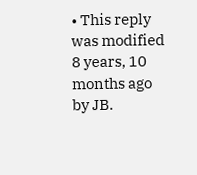• This reply was modified 8 years, 10 months ago by JB.